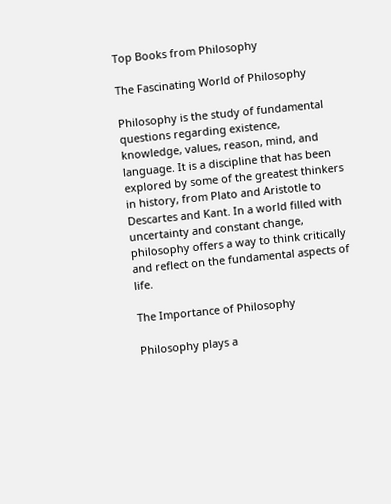Top Books from Philosophy

The Fascinating World of Philosophy

Philosophy is the study of fundamental questions regarding existence, knowledge, values, reason, mind, and language. It is a discipline that has been explored by some of the greatest thinkers in history, from Plato and Aristotle to Descartes and Kant. In a world filled with uncertainty and constant change, philosophy offers a way to think critically and reflect on the fundamental aspects of life.

The Importance of Philosophy

Philosophy plays a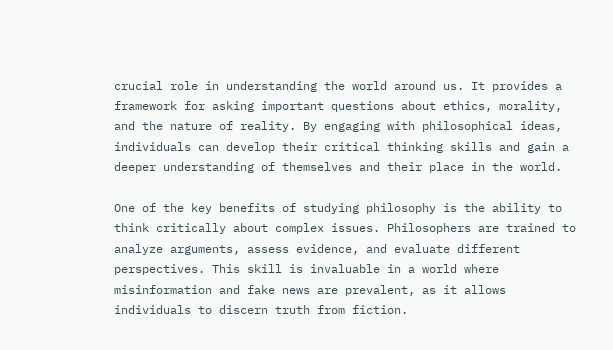crucial role in understanding the world around us. It provides a framework for asking important questions about ethics, morality, and the nature of reality. By engaging with philosophical ideas, individuals can develop their critical thinking skills and gain a deeper understanding of themselves and their place in the world.

One of the key benefits of studying philosophy is the ability to think critically about complex issues. Philosophers are trained to analyze arguments, assess evidence, and evaluate different perspectives. This skill is invaluable in a world where misinformation and fake news are prevalent, as it allows individuals to discern truth from fiction.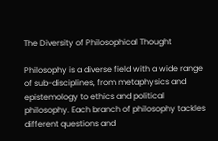The Diversity of Philosophical Thought

Philosophy is a diverse field with a wide range of sub-disciplines, from metaphysics and epistemology to ethics and political philosophy. Each branch of philosophy tackles different questions and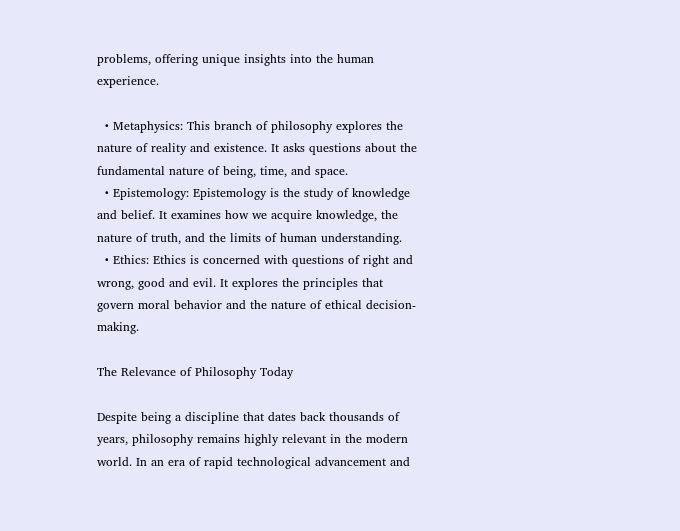problems, offering unique insights into the human experience.

  • Metaphysics: This branch of philosophy explores the nature of reality and existence. It asks questions about the fundamental nature of being, time, and space.
  • Epistemology: Epistemology is the study of knowledge and belief. It examines how we acquire knowledge, the nature of truth, and the limits of human understanding.
  • Ethics: Ethics is concerned with questions of right and wrong, good and evil. It explores the principles that govern moral behavior and the nature of ethical decision-making.

The Relevance of Philosophy Today

Despite being a discipline that dates back thousands of years, philosophy remains highly relevant in the modern world. In an era of rapid technological advancement and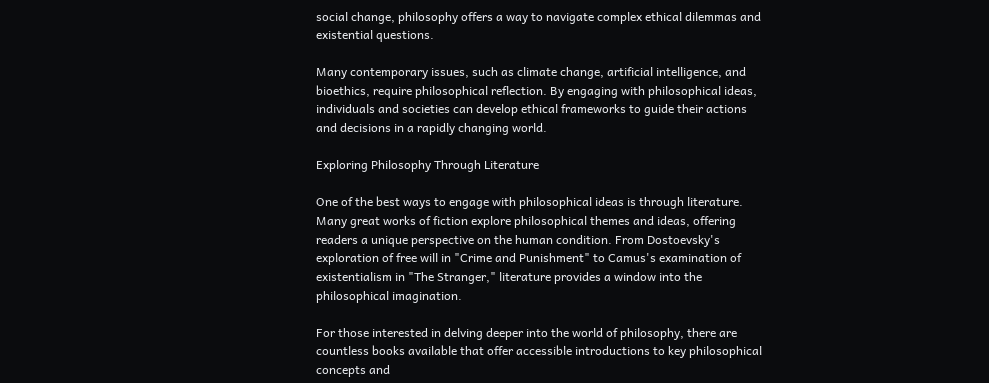social change, philosophy offers a way to navigate complex ethical dilemmas and existential questions.

Many contemporary issues, such as climate change, artificial intelligence, and bioethics, require philosophical reflection. By engaging with philosophical ideas, individuals and societies can develop ethical frameworks to guide their actions and decisions in a rapidly changing world.

Exploring Philosophy Through Literature

One of the best ways to engage with philosophical ideas is through literature. Many great works of fiction explore philosophical themes and ideas, offering readers a unique perspective on the human condition. From Dostoevsky's exploration of free will in "Crime and Punishment" to Camus's examination of existentialism in "The Stranger," literature provides a window into the philosophical imagination.

For those interested in delving deeper into the world of philosophy, there are countless books available that offer accessible introductions to key philosophical concepts and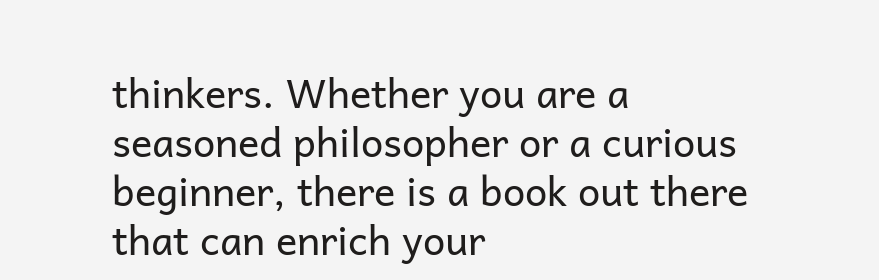thinkers. Whether you are a seasoned philosopher or a curious beginner, there is a book out there that can enrich your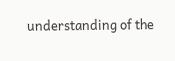understanding of the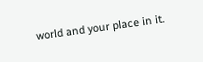world and your place in it.